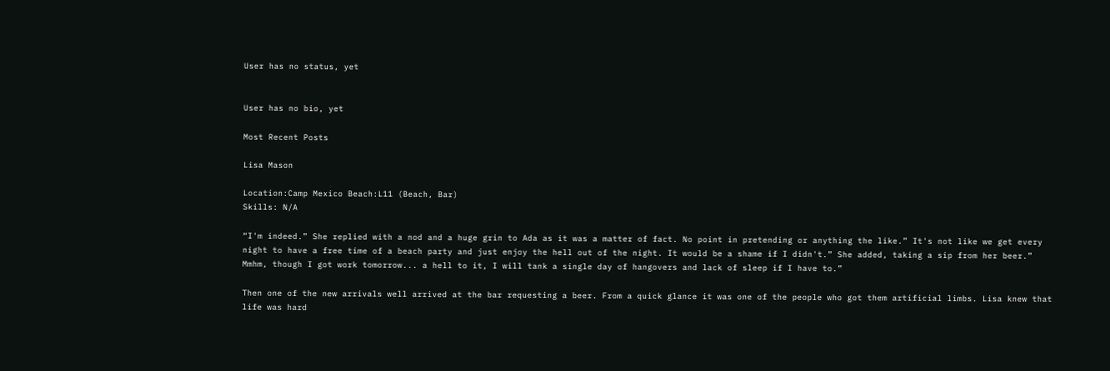User has no status, yet


User has no bio, yet

Most Recent Posts

Lisa Mason

Location:Camp Mexico Beach:L11 (Beach, Bar)
Skills: N/A

“I'm indeed.” She replied with a nod and a huge grin to Ada as it was a matter of fact. No point in pretending or anything the like.” It's not like we get every night to have a free time of a beach party and just enjoy the hell out of the night. It would be a shame if I didn't.” She added, taking a sip from her beer.” Mmhm, though I got work tomorrow... a hell to it, I will tank a single day of hangovers and lack of sleep if I have to.”

Then one of the new arrivals well arrived at the bar requesting a beer. From a quick glance it was one of the people who got them artificial limbs. Lisa knew that life was hard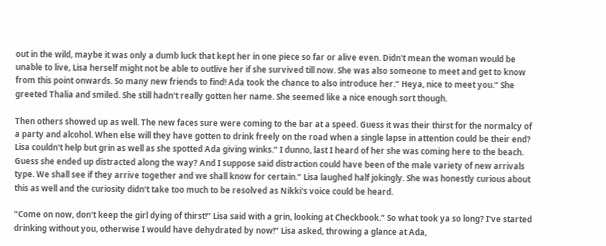out in the wild, maybe it was only a dumb luck that kept her in one piece so far or alive even. Didn't mean the woman would be unable to live, Lisa herself might not be able to outlive her if she survived till now. She was also someone to meet and get to know from this point onwards. So many new friends to find! Ada took the chance to also introduce her.” Heya, nice to meet you.” She greeted Thalia and smiled. She still hadn't really gotten her name. She seemed like a nice enough sort though.

Then others showed up as well. The new faces sure were coming to the bar at a speed. Guess it was their thirst for the normalcy of a party and alcohol. When else will they have gotten to drink freely on the road when a single lapse in attention could be their end? Lisa couldn't help but grin as well as she spotted Ada giving winks.” I dunno, last I heard of her she was coming here to the beach. Guess she ended up distracted along the way? And I suppose said distraction could have been of the male variety of new arrivals type. We shall see if they arrive together and we shall know for certain.” Lisa laughed half jokingly. She was honestly curious about this as well and the curiosity didn't take too much to be resolved as Nikki's voice could be heard.

“Come on now, don't keep the girl dying of thirst!” Lisa said with a grin, looking at Checkbook.” So what took ya so long? I've started drinking without you, otherwise I would have dehydrated by now!” Lisa asked, throwing a glance at Ada,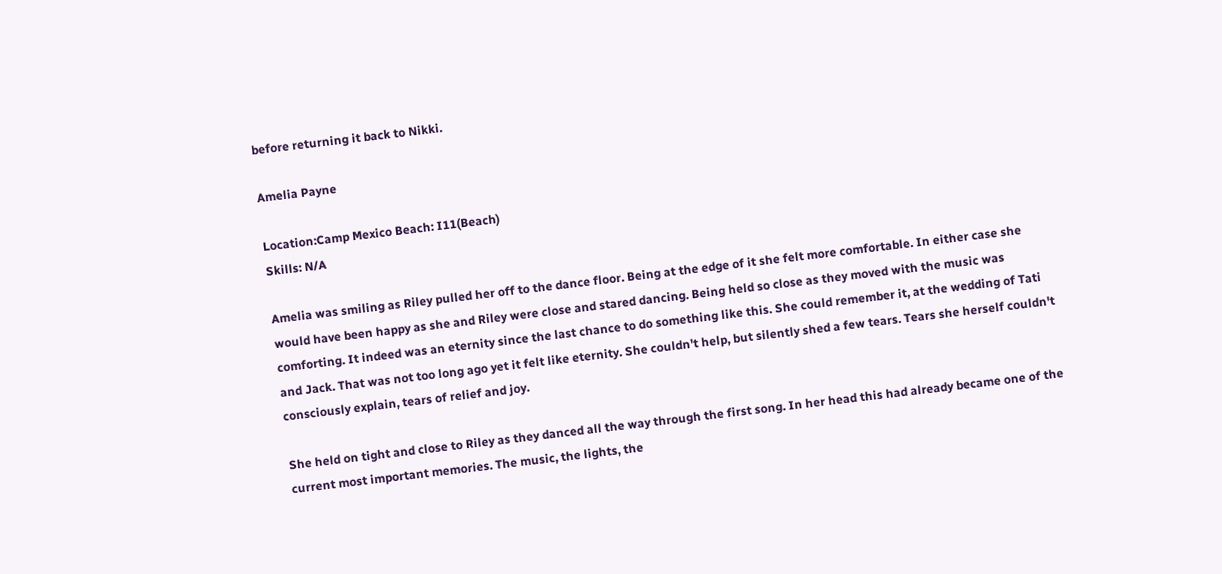before returning it back to Nikki.

Amelia Payne

Location:Camp Mexico Beach: I11(Beach)
Skills: N/A

Amelia was smiling as Riley pulled her off to the dance floor. Being at the edge of it she felt more comfortable. In either case she would have been happy as she and Riley were close and stared dancing. Being held so close as they moved with the music was comforting. It indeed was an eternity since the last chance to do something like this. She could remember it, at the wedding of Tati and Jack. That was not too long ago yet it felt like eternity. She couldn't help, but silently shed a few tears. Tears she herself couldn't consciously explain, tears of relief and joy.

She held on tight and close to Riley as they danced all the way through the first song. In her head this had already became one of the current most important memories. The music, the lights, the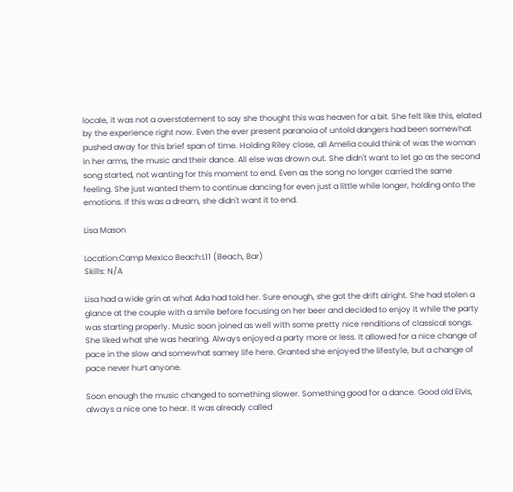locale, it was not a overstatement to say she thought this was heaven for a bit. She felt like this, elated by the experience right now. Even the ever present paranoia of untold dangers had been somewhat pushed away for this brief span of time. Holding Riley close, all Amelia could think of was the woman in her arms, the music and their dance. All else was drown out. She didn't want to let go as the second song started, not wanting for this moment to end. Even as the song no longer carried the same feeling. She just wanted them to continue dancing for even just a little while longer, holding onto the emotions. If this was a dream, she didn't want it to end.

Lisa Mason

Location:Camp Mexico Beach:L11 (Beach, Bar)
Skills: N/A

Lisa had a wide grin at what Ada had told her. Sure enough, she got the drift alright. She had stolen a glance at the couple with a smile before focusing on her beer and decided to enjoy it while the party was starting properly. Music soon joined as well with some pretty nice renditions of classical songs. She liked what she was hearing. Always enjoyed a party more or less. It allowed for a nice change of pace in the slow and somewhat samey life here. Granted she enjoyed the lifestyle, but a change of pace never hurt anyone.

Soon enough the music changed to something slower. Something good for a dance. Good old Elvis, always a nice one to hear. It was already called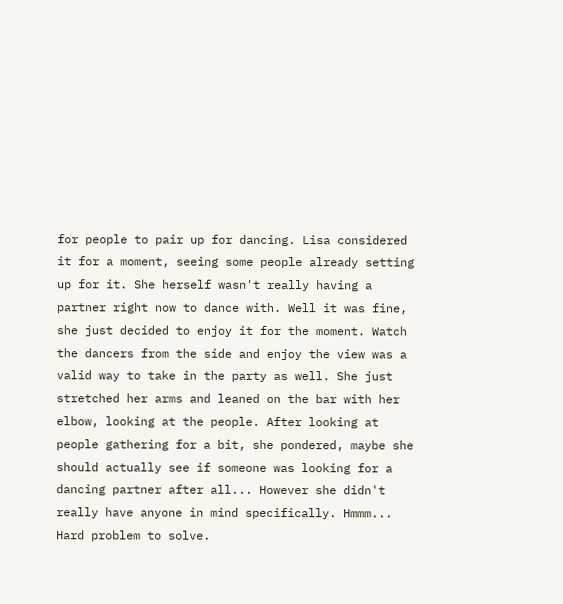for people to pair up for dancing. Lisa considered it for a moment, seeing some people already setting up for it. She herself wasn't really having a partner right now to dance with. Well it was fine, she just decided to enjoy it for the moment. Watch the dancers from the side and enjoy the view was a valid way to take in the party as well. She just stretched her arms and leaned on the bar with her elbow, looking at the people. After looking at people gathering for a bit, she pondered, maybe she should actually see if someone was looking for a dancing partner after all... However she didn't really have anyone in mind specifically. Hmmm... Hard problem to solve.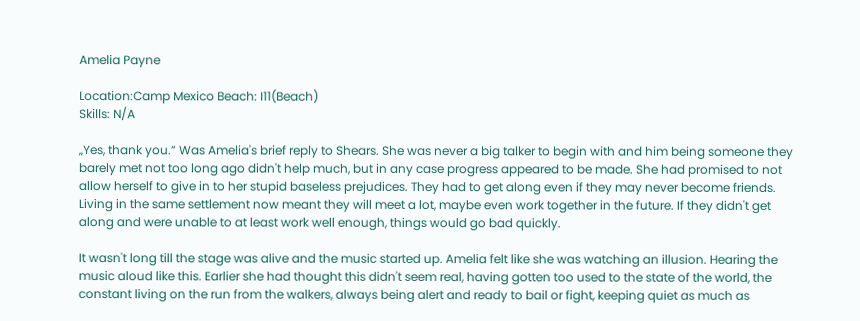Amelia Payne

Location:Camp Mexico Beach: I11(Beach)
Skills: N/A

„Yes, thank you.” Was Amelia's brief reply to Shears. She was never a big talker to begin with and him being someone they barely met not too long ago didn't help much, but in any case progress appeared to be made. She had promised to not allow herself to give in to her stupid baseless prejudices. They had to get along even if they may never become friends. Living in the same settlement now meant they will meet a lot, maybe even work together in the future. If they didn't get along and were unable to at least work well enough, things would go bad quickly.

It wasn't long till the stage was alive and the music started up. Amelia felt like she was watching an illusion. Hearing the music aloud like this. Earlier she had thought this didn't seem real, having gotten too used to the state of the world, the constant living on the run from the walkers, always being alert and ready to bail or fight, keeping quiet as much as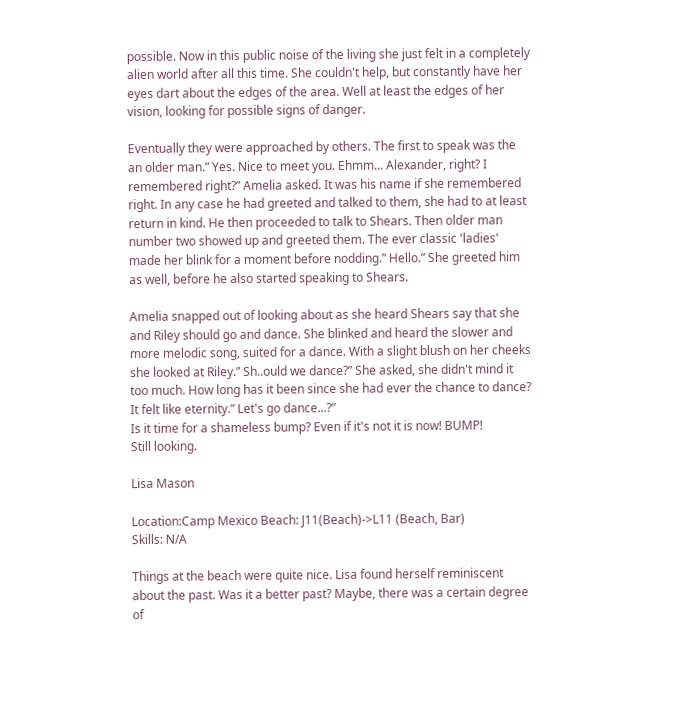possible. Now in this public noise of the living she just felt in a completely alien world after all this time. She couldn't help, but constantly have her eyes dart about the edges of the area. Well at least the edges of her vision, looking for possible signs of danger.

Eventually they were approached by others. The first to speak was the an older man.” Yes. Nice to meet you. Ehmm... Alexander, right? I remembered right?” Amelia asked. It was his name if she remembered right. In any case he had greeted and talked to them, she had to at least return in kind. He then proceeded to talk to Shears. Then older man number two showed up and greeted them. The ever classic 'ladies' made her blink for a moment before nodding.” Hello.” She greeted him as well, before he also started speaking to Shears.

Amelia snapped out of looking about as she heard Shears say that she and Riley should go and dance. She blinked and heard the slower and more melodic song, suited for a dance. With a slight blush on her cheeks she looked at Riley.” Sh..ould we dance?” She asked, she didn't mind it too much. How long has it been since she had ever the chance to dance? It felt like eternity.” Let's go dance...?”
Is it time for a shameless bump? Even if it's not it is now! BUMP!
Still looking.

Lisa Mason

Location:Camp Mexico Beach: J11(Beach)->L11 (Beach, Bar)
Skills: N/A

Things at the beach were quite nice. Lisa found herself reminiscent about the past. Was it a better past? Maybe, there was a certain degree of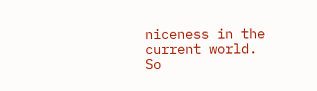niceness in the current world. So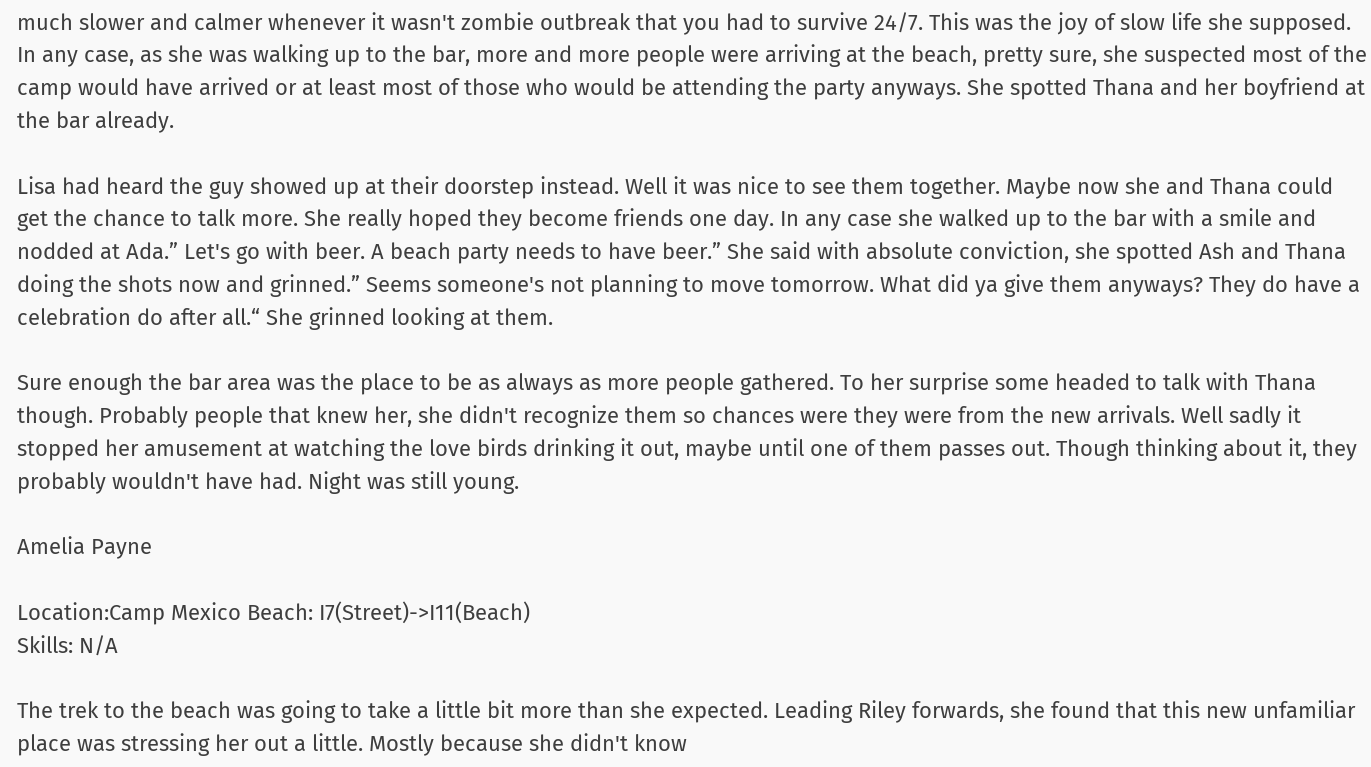much slower and calmer whenever it wasn't zombie outbreak that you had to survive 24/7. This was the joy of slow life she supposed. In any case, as she was walking up to the bar, more and more people were arriving at the beach, pretty sure, she suspected most of the camp would have arrived or at least most of those who would be attending the party anyways. She spotted Thana and her boyfriend at the bar already.

Lisa had heard the guy showed up at their doorstep instead. Well it was nice to see them together. Maybe now she and Thana could get the chance to talk more. She really hoped they become friends one day. In any case she walked up to the bar with a smile and nodded at Ada.” Let's go with beer. A beach party needs to have beer.” She said with absolute conviction, she spotted Ash and Thana doing the shots now and grinned.” Seems someone's not planning to move tomorrow. What did ya give them anyways? They do have a celebration do after all.“ She grinned looking at them.

Sure enough the bar area was the place to be as always as more people gathered. To her surprise some headed to talk with Thana though. Probably people that knew her, she didn't recognize them so chances were they were from the new arrivals. Well sadly it stopped her amusement at watching the love birds drinking it out, maybe until one of them passes out. Though thinking about it, they probably wouldn't have had. Night was still young.

Amelia Payne

Location:Camp Mexico Beach: I7(Street)->I11(Beach)
Skills: N/A

The trek to the beach was going to take a little bit more than she expected. Leading Riley forwards, she found that this new unfamiliar place was stressing her out a little. Mostly because she didn't know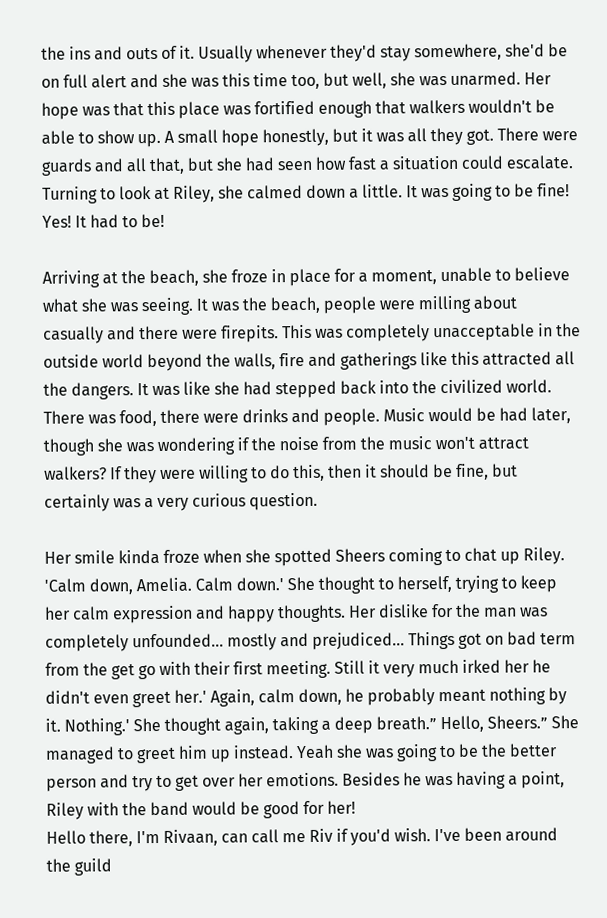the ins and outs of it. Usually whenever they'd stay somewhere, she'd be on full alert and she was this time too, but well, she was unarmed. Her hope was that this place was fortified enough that walkers wouldn't be able to show up. A small hope honestly, but it was all they got. There were guards and all that, but she had seen how fast a situation could escalate. Turning to look at Riley, she calmed down a little. It was going to be fine! Yes! It had to be!

Arriving at the beach, she froze in place for a moment, unable to believe what she was seeing. It was the beach, people were milling about casually and there were firepits. This was completely unacceptable in the outside world beyond the walls, fire and gatherings like this attracted all the dangers. It was like she had stepped back into the civilized world. There was food, there were drinks and people. Music would be had later, though she was wondering if the noise from the music won't attract walkers? If they were willing to do this, then it should be fine, but certainly was a very curious question.

Her smile kinda froze when she spotted Sheers coming to chat up Riley. 'Calm down, Amelia. Calm down.' She thought to herself, trying to keep her calm expression and happy thoughts. Her dislike for the man was completely unfounded... mostly and prejudiced... Things got on bad term from the get go with their first meeting. Still it very much irked her he didn't even greet her.' Again, calm down, he probably meant nothing by it. Nothing.' She thought again, taking a deep breath.” Hello, Sheers.” She managed to greet him up instead. Yeah she was going to be the better person and try to get over her emotions. Besides he was having a point, Riley with the band would be good for her!
Hello there, I'm Rivaan, can call me Riv if you'd wish. I've been around the guild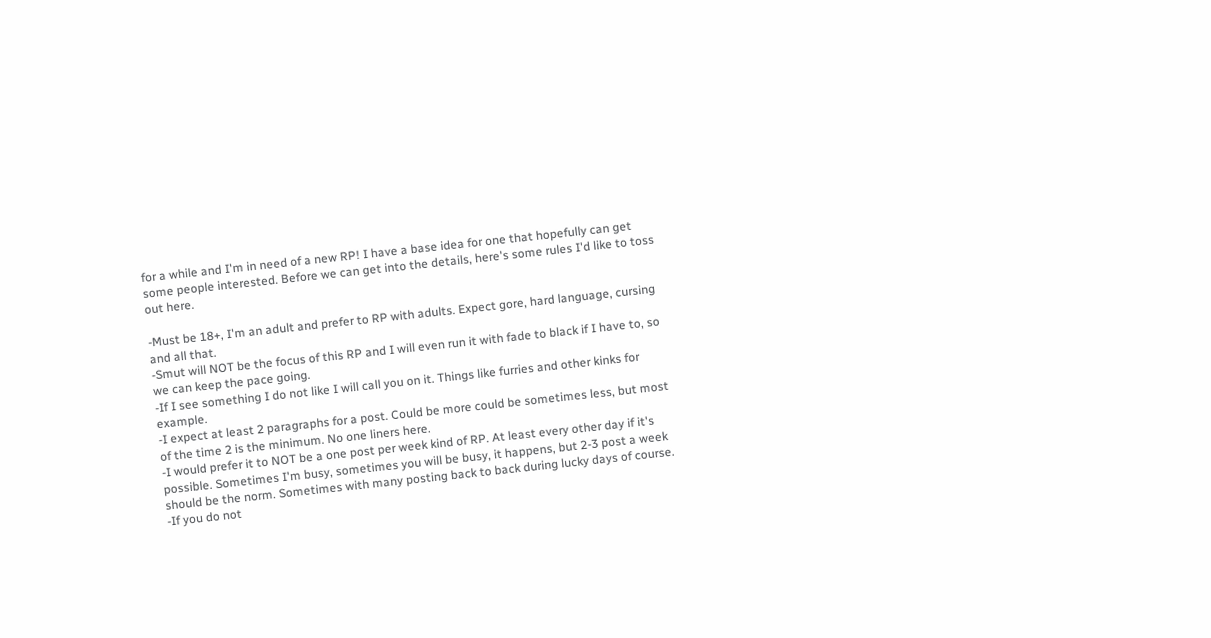for a while and I'm in need of a new RP! I have a base idea for one that hopefully can get some people interested. Before we can get into the details, here's some rules I'd like to toss out here.

-Must be 18+, I'm an adult and prefer to RP with adults. Expect gore, hard language, cursing and all that.
-Smut will NOT be the focus of this RP and I will even run it with fade to black if I have to, so we can keep the pace going.
-If I see something I do not like I will call you on it. Things like furries and other kinks for example.
-I expect at least 2 paragraphs for a post. Could be more could be sometimes less, but most of the time 2 is the minimum. No one liners here.
-I would prefer it to NOT be a one post per week kind of RP. At least every other day if it's possible. Sometimes I'm busy, sometimes you will be busy, it happens, but 2-3 post a week should be the norm. Sometimes with many posting back to back during lucky days of course.
-If you do not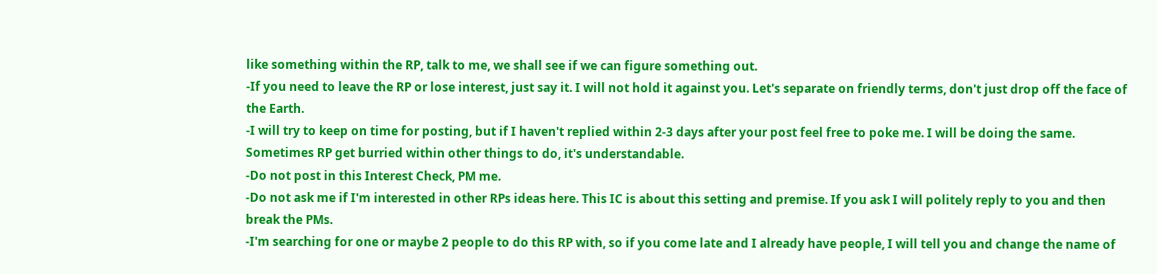like something within the RP, talk to me, we shall see if we can figure something out.
-If you need to leave the RP or lose interest, just say it. I will not hold it against you. Let's separate on friendly terms, don't just drop off the face of the Earth.
-I will try to keep on time for posting, but if I haven't replied within 2-3 days after your post feel free to poke me. I will be doing the same. Sometimes RP get burried within other things to do, it's understandable.
-Do not post in this Interest Check, PM me.
-Do not ask me if I'm interested in other RPs ideas here. This IC is about this setting and premise. If you ask I will politely reply to you and then break the PMs.
-I'm searching for one or maybe 2 people to do this RP with, so if you come late and I already have people, I will tell you and change the name of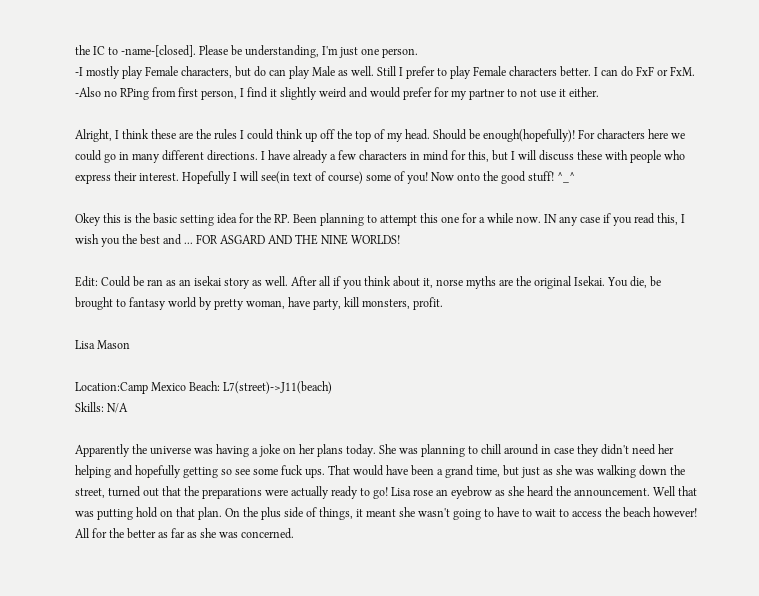the IC to -name-[closed]. Please be understanding, I'm just one person.
-I mostly play Female characters, but do can play Male as well. Still I prefer to play Female characters better. I can do FxF or FxM.
-Also no RPing from first person, I find it slightly weird and would prefer for my partner to not use it either.

Alright, I think these are the rules I could think up off the top of my head. Should be enough(hopefully)! For characters here we could go in many different directions. I have already a few characters in mind for this, but I will discuss these with people who express their interest. Hopefully I will see(in text of course) some of you! Now onto the good stuff! ^_^

Okey this is the basic setting idea for the RP. Been planning to attempt this one for a while now. IN any case if you read this, I wish you the best and ... FOR ASGARD AND THE NINE WORLDS!

Edit: Could be ran as an isekai story as well. After all if you think about it, norse myths are the original Isekai. You die, be brought to fantasy world by pretty woman, have party, kill monsters, profit.

Lisa Mason

Location:Camp Mexico Beach: L7(street)->J11(beach)
Skills: N/A

Apparently the universe was having a joke on her plans today. She was planning to chill around in case they didn't need her helping and hopefully getting so see some fuck ups. That would have been a grand time, but just as she was walking down the street, turned out that the preparations were actually ready to go! Lisa rose an eyebrow as she heard the announcement. Well that was putting hold on that plan. On the plus side of things, it meant she wasn't going to have to wait to access the beach however! All for the better as far as she was concerned.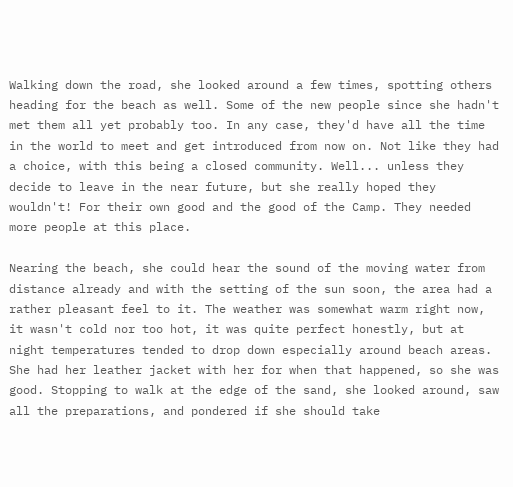Walking down the road, she looked around a few times, spotting others heading for the beach as well. Some of the new people since she hadn't met them all yet probably too. In any case, they'd have all the time in the world to meet and get introduced from now on. Not like they had a choice, with this being a closed community. Well... unless they decide to leave in the near future, but she really hoped they wouldn't! For their own good and the good of the Camp. They needed more people at this place.

Nearing the beach, she could hear the sound of the moving water from distance already and with the setting of the sun soon, the area had a rather pleasant feel to it. The weather was somewhat warm right now, it wasn't cold nor too hot, it was quite perfect honestly, but at night temperatures tended to drop down especially around beach areas. She had her leather jacket with her for when that happened, so she was good. Stopping to walk at the edge of the sand, she looked around, saw all the preparations, and pondered if she should take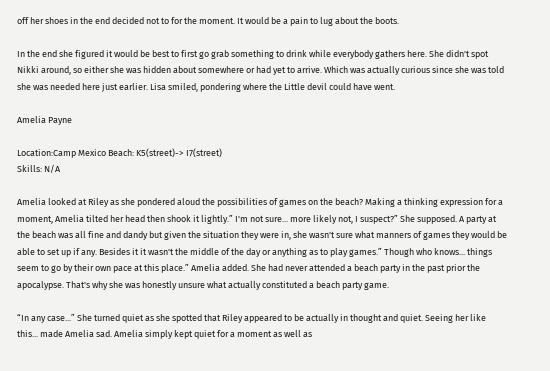off her shoes in the end decided not to for the moment. It would be a pain to lug about the boots.

In the end she figured it would be best to first go grab something to drink while everybody gathers here. She didn't spot Nikki around, so either she was hidden about somewhere or had yet to arrive. Which was actually curious since she was told she was needed here just earlier. Lisa smiled, pondering where the Little devil could have went.

Amelia Payne

Location:Camp Mexico Beach: K5(street)-> I7(street)
Skills: N/A

Amelia looked at Riley as she pondered aloud the possibilities of games on the beach? Making a thinking expression for a moment, Amelia tilted her head then shook it lightly.” I'm not sure... more likely not, I suspect?” She supposed. A party at the beach was all fine and dandy but given the situation they were in, she wasn't sure what manners of games they would be able to set up if any. Besides it it wasn't the middle of the day or anything as to play games.” Though who knows... things seem to go by their own pace at this place.” Amelia added. She had never attended a beach party in the past prior the apocalypse. That's why she was honestly unsure what actually constituted a beach party game.

“In any case...” She turned quiet as she spotted that Riley appeared to be actually in thought and quiet. Seeing her like this... made Amelia sad. Amelia simply kept quiet for a moment as well as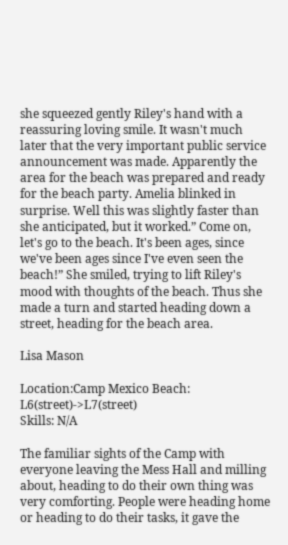she squeezed gently Riley's hand with a reassuring loving smile. It wasn't much later that the very important public service announcement was made. Apparently the area for the beach was prepared and ready for the beach party. Amelia blinked in surprise. Well this was slightly faster than she anticipated, but it worked.” Come on, let's go to the beach. It's been ages, since we've been ages since I've even seen the beach!” She smiled, trying to lift Riley's mood with thoughts of the beach. Thus she made a turn and started heading down a street, heading for the beach area.

Lisa Mason

Location:Camp Mexico Beach: L6(street)->L7(street)
Skills: N/A

The familiar sights of the Camp with everyone leaving the Mess Hall and milling about, heading to do their own thing was very comforting. People were heading home or heading to do their tasks, it gave the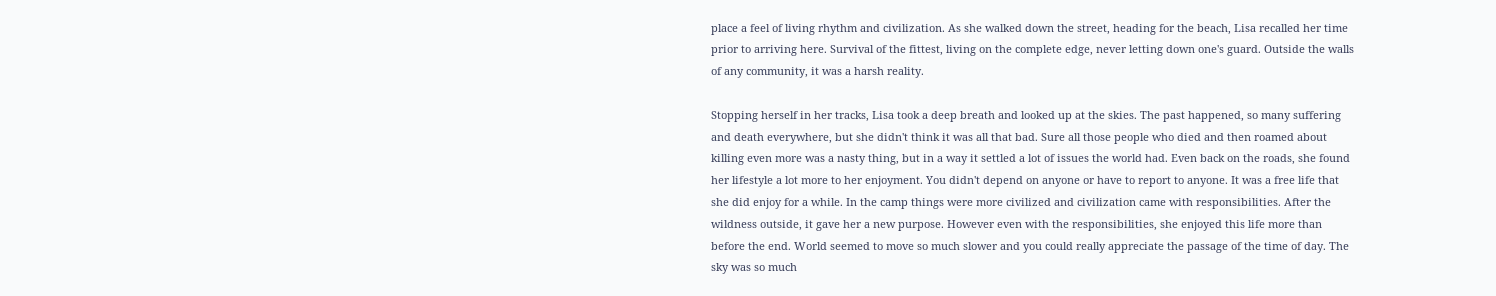place a feel of living rhythm and civilization. As she walked down the street, heading for the beach, Lisa recalled her time prior to arriving here. Survival of the fittest, living on the complete edge, never letting down one's guard. Outside the walls of any community, it was a harsh reality.

Stopping herself in her tracks, Lisa took a deep breath and looked up at the skies. The past happened, so many suffering and death everywhere, but she didn't think it was all that bad. Sure all those people who died and then roamed about killing even more was a nasty thing, but in a way it settled a lot of issues the world had. Even back on the roads, she found her lifestyle a lot more to her enjoyment. You didn't depend on anyone or have to report to anyone. It was a free life that she did enjoy for a while. In the camp things were more civilized and civilization came with responsibilities. After the wildness outside, it gave her a new purpose. However even with the responsibilities, she enjoyed this life more than before the end. World seemed to move so much slower and you could really appreciate the passage of the time of day. The sky was so much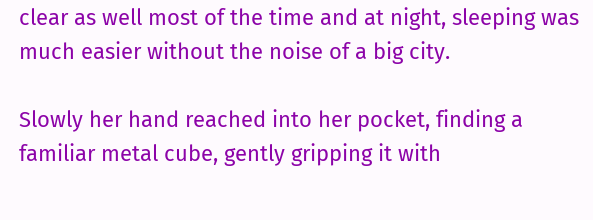clear as well most of the time and at night, sleeping was much easier without the noise of a big city.

Slowly her hand reached into her pocket, finding a familiar metal cube, gently gripping it with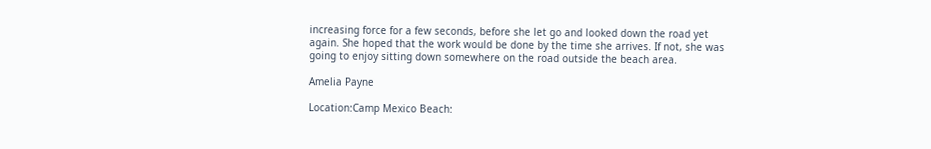increasing force for a few seconds, before she let go and looked down the road yet again. She hoped that the work would be done by the time she arrives. If not, she was going to enjoy sitting down somewhere on the road outside the beach area.

Amelia Payne

Location:Camp Mexico Beach: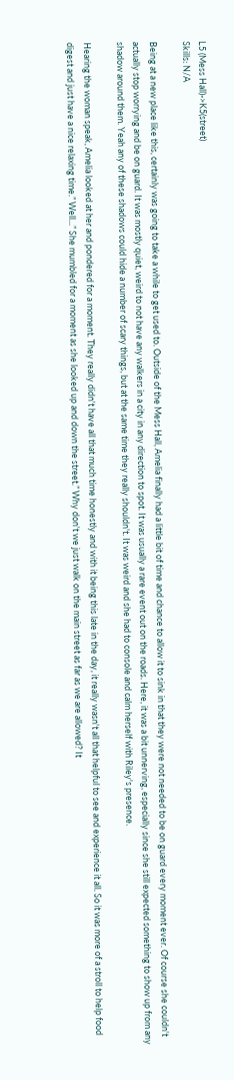L5 (Mess Hall)->K5(street)
Skills: N/A

Being at a new place like this, certainly was going to take a while to get used to. Outside of the Mess Hall, Amelia finally had a little bit of time and chance to allow it to sink in that they were not needed to be on guard every moment ever. Of course she couldn't actually stop worrying and be on guard. It was mostly quiet, weird to not have any walkers in a city in any direction to spot. It was usually a rare event out on the roads. Here, it was a bit unnerving, especially since she still expected something to show up from any shadow around them. Yeah any of these shadows could hide a number of scary things, but at the same time they really shouldn't. It was weird and she had to console and calm herself with Riley's presence.

Hearing the woman speak, Amelia looked at her and pondered for a moment. They really didn't have all that much time honestly and with it being this late in the day, it really wasn't all that helpful to see and experience it all. So it was more of a stroll to help food digest and just have a nice relaxing time.” Well...” She mumbled for a moment as she looked up and down the street.” Why don't we just walk on the main street as far as we are allowed? It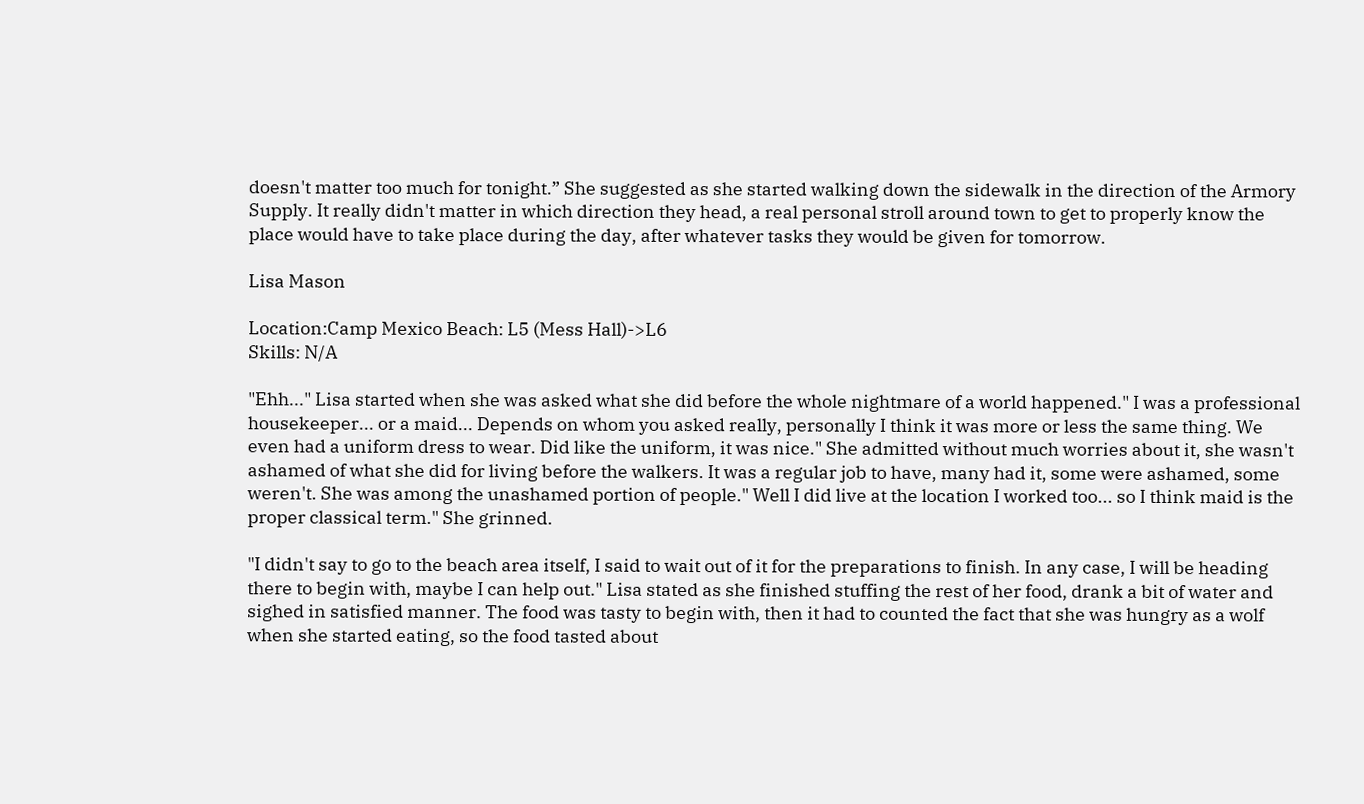doesn't matter too much for tonight.” She suggested as she started walking down the sidewalk in the direction of the Armory Supply. It really didn't matter in which direction they head, a real personal stroll around town to get to properly know the place would have to take place during the day, after whatever tasks they would be given for tomorrow.

Lisa Mason

Location:Camp Mexico Beach: L5 (Mess Hall)->L6
Skills: N/A

"Ehh..." Lisa started when she was asked what she did before the whole nightmare of a world happened." I was a professional housekeeper... or a maid... Depends on whom you asked really, personally I think it was more or less the same thing. We even had a uniform dress to wear. Did like the uniform, it was nice." She admitted without much worries about it, she wasn't ashamed of what she did for living before the walkers. It was a regular job to have, many had it, some were ashamed, some weren't. She was among the unashamed portion of people." Well I did live at the location I worked too... so I think maid is the proper classical term." She grinned.

"I didn't say to go to the beach area itself, I said to wait out of it for the preparations to finish. In any case, I will be heading there to begin with, maybe I can help out." Lisa stated as she finished stuffing the rest of her food, drank a bit of water and sighed in satisfied manner. The food was tasty to begin with, then it had to counted the fact that she was hungry as a wolf when she started eating, so the food tasted about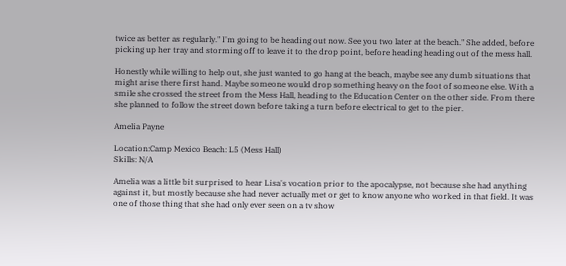twice as better as regularly." I'm going to be heading out now. See you two later at the beach." She added, before picking up her tray and storming off to leave it to the drop point, before heading heading out of the mess hall.

Honestly while willing to help out, she just wanted to go hang at the beach, maybe see any dumb situations that might arise there first hand. Maybe someone would drop something heavy on the foot of someone else. With a smile she crossed the street from the Mess Hall, heading to the Education Center on the other side. From there she planned to follow the street down before taking a turn before electrical to get to the pier.

Amelia Payne

Location:Camp Mexico Beach: L5 (Mess Hall)
Skills: N/A

Amelia was a little bit surprised to hear Lisa's vocation prior to the apocalypse, not because she had anything against it, but mostly because she had never actually met or get to know anyone who worked in that field. It was one of those thing that she had only ever seen on a tv show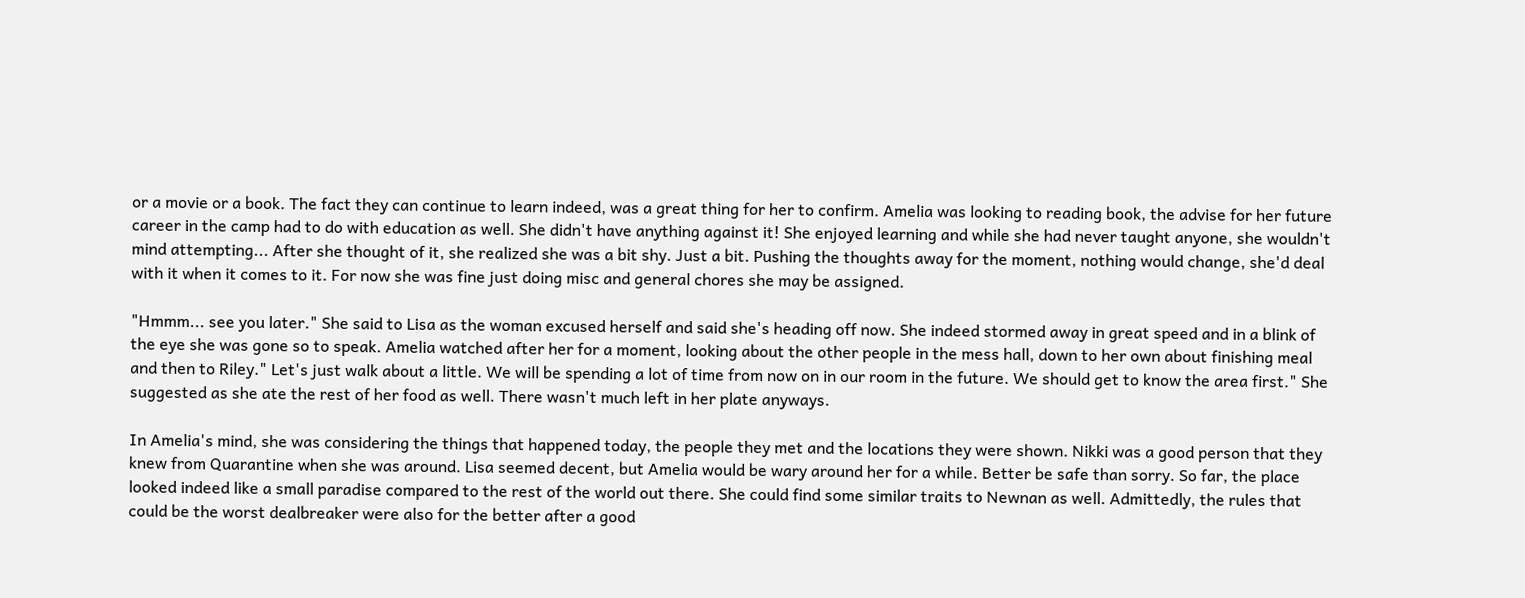or a movie or a book. The fact they can continue to learn indeed, was a great thing for her to confirm. Amelia was looking to reading book, the advise for her future career in the camp had to do with education as well. She didn't have anything against it! She enjoyed learning and while she had never taught anyone, she wouldn't mind attempting... After she thought of it, she realized she was a bit shy. Just a bit. Pushing the thoughts away for the moment, nothing would change, she'd deal with it when it comes to it. For now she was fine just doing misc and general chores she may be assigned.

"Hmmm... see you later." She said to Lisa as the woman excused herself and said she's heading off now. She indeed stormed away in great speed and in a blink of the eye she was gone so to speak. Amelia watched after her for a moment, looking about the other people in the mess hall, down to her own about finishing meal and then to Riley." Let's just walk about a little. We will be spending a lot of time from now on in our room in the future. We should get to know the area first." She suggested as she ate the rest of her food as well. There wasn't much left in her plate anyways.

In Amelia's mind, she was considering the things that happened today, the people they met and the locations they were shown. Nikki was a good person that they knew from Quarantine when she was around. Lisa seemed decent, but Amelia would be wary around her for a while. Better be safe than sorry. So far, the place looked indeed like a small paradise compared to the rest of the world out there. She could find some similar traits to Newnan as well. Admittedly, the rules that could be the worst dealbreaker were also for the better after a good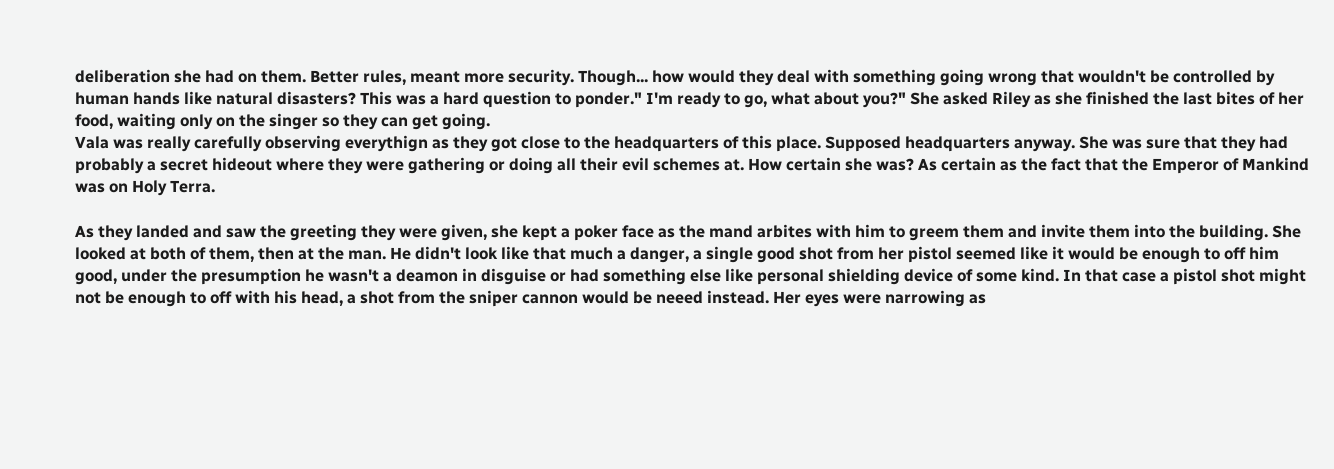deliberation she had on them. Better rules, meant more security. Though... how would they deal with something going wrong that wouldn't be controlled by human hands like natural disasters? This was a hard question to ponder." I'm ready to go, what about you?" She asked Riley as she finished the last bites of her food, waiting only on the singer so they can get going.
Vala was really carefully observing everythign as they got close to the headquarters of this place. Supposed headquarters anyway. She was sure that they had probably a secret hideout where they were gathering or doing all their evil schemes at. How certain she was? As certain as the fact that the Emperor of Mankind was on Holy Terra.

As they landed and saw the greeting they were given, she kept a poker face as the mand arbites with him to greem them and invite them into the building. She looked at both of them, then at the man. He didn't look like that much a danger, a single good shot from her pistol seemed like it would be enough to off him good, under the presumption he wasn't a deamon in disguise or had something else like personal shielding device of some kind. In that case a pistol shot might not be enough to off with his head, a shot from the sniper cannon would be neeed instead. Her eyes were narrowing as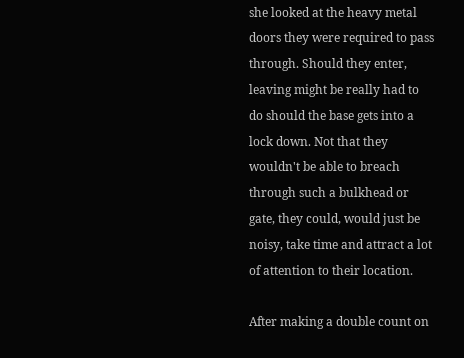she looked at the heavy metal doors they were required to pass through. Should they enter, leaving might be really had to do should the base gets into a lock down. Not that they wouldn't be able to breach through such a bulkhead or gate, they could, would just be noisy, take time and attract a lot of attention to their location.

After making a double count on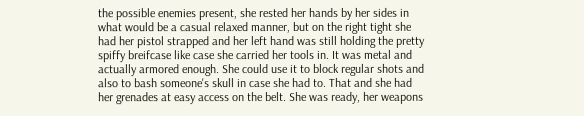the possible enemies present, she rested her hands by her sides in what would be a casual relaxed manner, but on the right tight she had her pistol strapped and her left hand was still holding the pretty spiffy breifcase like case she carried her tools in. It was metal and actually armored enough. She could use it to block regular shots and also to bash someone's skull in case she had to. That and she had her grenades at easy access on the belt. She was ready, her weapons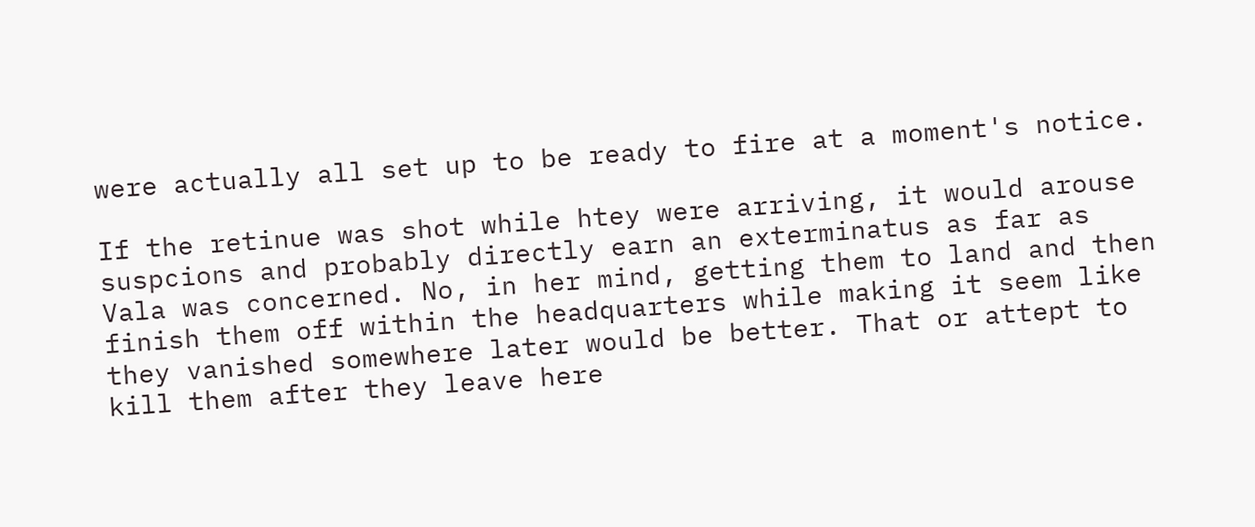were actually all set up to be ready to fire at a moment's notice.

If the retinue was shot while htey were arriving, it would arouse suspcions and probably directly earn an exterminatus as far as Vala was concerned. No, in her mind, getting them to land and then finish them off within the headquarters while making it seem like they vanished somewhere later would be better. That or attept to kill them after they leave here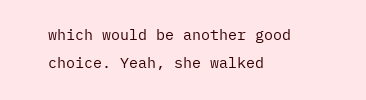which would be another good choice. Yeah, she walked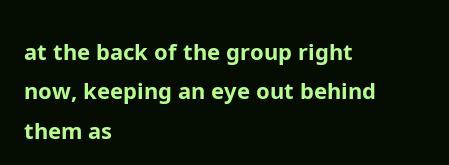at the back of the group right now, keeping an eye out behind them as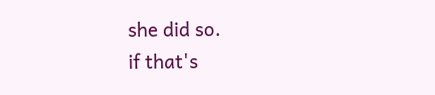she did so.
if that's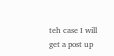teh case I will get a post up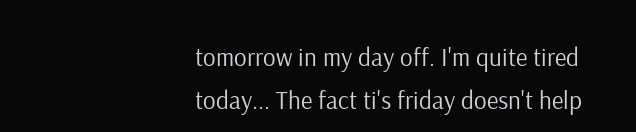tomorrow in my day off. I'm quite tired today... The fact ti's friday doesn't help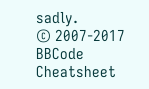sadly.
© 2007-2017
BBCode Cheatsheet